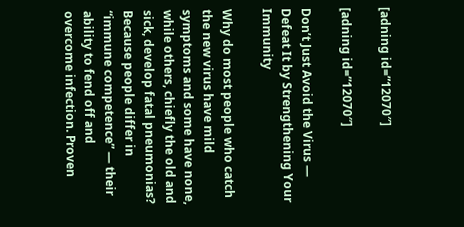[adning id=”12070″]

[adning id=”12070″]

Don’t Just Avoid the Virus — Defeat It by Strengthening Your Immunity

Why do most people who catch the new virus have mild symptoms and some have none, while others, chiefly the old and sick, develop fatal pneumonias? Because people differ in “immune competence” — their ability to fend off and overcome infection. Proven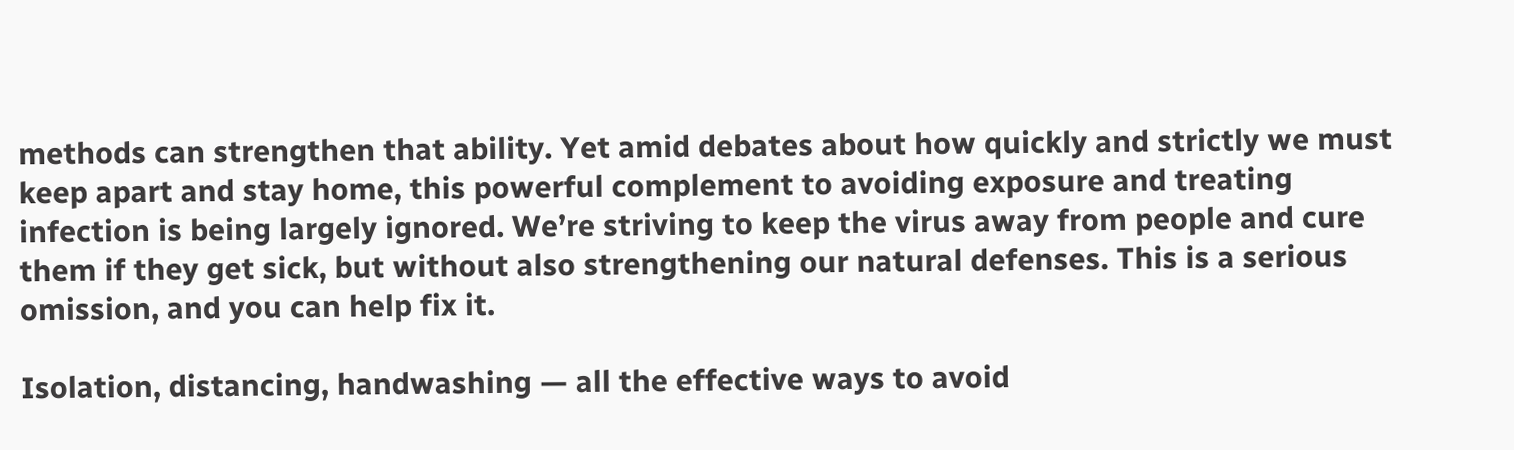methods can strengthen that ability. Yet amid debates about how quickly and strictly we must keep apart and stay home, this powerful complement to avoiding exposure and treating infection is being largely ignored. We’re striving to keep the virus away from people and cure them if they get sick, but without also strengthening our natural defenses. This is a serious omission, and you can help fix it.

Isolation, distancing, handwashing — all the effective ways to avoid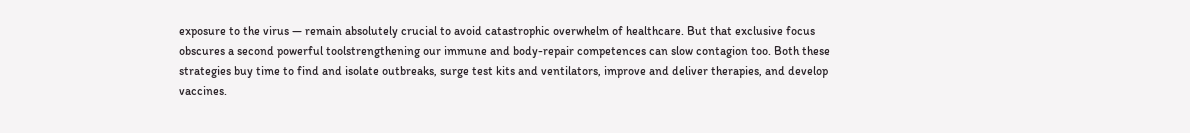exposure to the virus — remain absolutely crucial to avoid catastrophic overwhelm of healthcare. But that exclusive focus obscures a second powerful toolstrengthening our immune and body-repair competences can slow contagion too. Both these strategies buy time to find and isolate outbreaks, surge test kits and ventilators, improve and deliver therapies, and develop vaccines.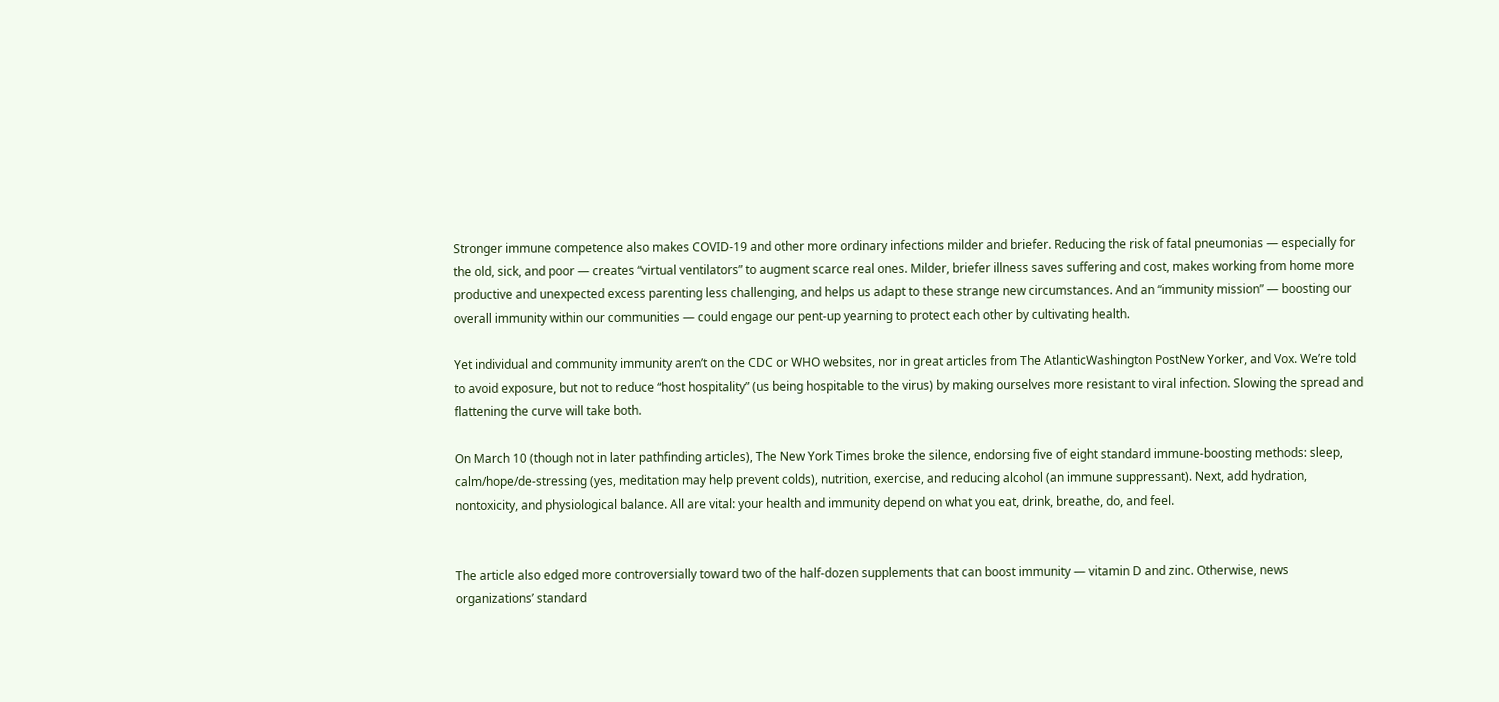Stronger immune competence also makes COVID-19 and other more ordinary infections milder and briefer. Reducing the risk of fatal pneumonias — especially for the old, sick, and poor — creates “virtual ventilators” to augment scarce real ones. Milder, briefer illness saves suffering and cost, makes working from home more productive and unexpected excess parenting less challenging, and helps us adapt to these strange new circumstances. And an “immunity mission” — boosting our overall immunity within our communities — could engage our pent-up yearning to protect each other by cultivating health.

Yet individual and community immunity aren’t on the CDC or WHO websites, nor in great articles from The AtlanticWashington PostNew Yorker, and Vox. We’re told to avoid exposure, but not to reduce “host hospitality” (us being hospitable to the virus) by making ourselves more resistant to viral infection. Slowing the spread and flattening the curve will take both.

On March 10 (though not in later pathfinding articles), The New York Times broke the silence, endorsing five of eight standard immune-boosting methods: sleep, calm/hope/de-stressing (yes, meditation may help prevent colds), nutrition, exercise, and reducing alcohol (an immune suppressant). Next, add hydration, nontoxicity, and physiological balance. All are vital: your health and immunity depend on what you eat, drink, breathe, do, and feel.


The article also edged more controversially toward two of the half-dozen supplements that can boost immunity — vitamin D and zinc. Otherwise, news organizations’ standard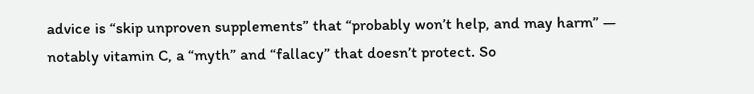advice is “skip unproven supplements” that “probably won’t help, and may harm” — notably vitamin C, a “myth” and “fallacy” that doesn’t protect. So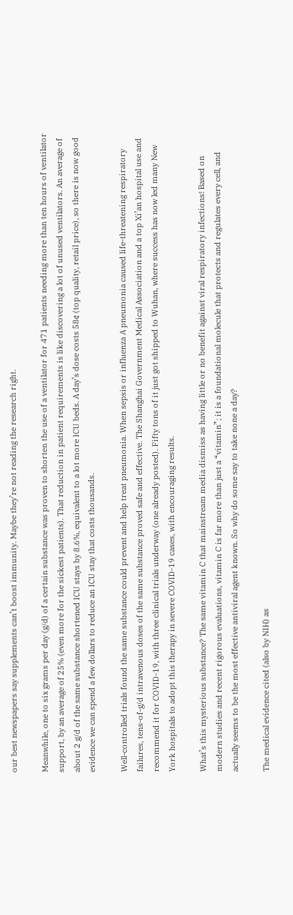our best newspapers say supplements can’t boost immunity. Maybe they’re not reading the research right.

Meanwhile, one to six grams per day (g/d) of a certain substance was proven to shorten the use of a ventilator for 471 patients needing more than ten hours of ventilator support, by an average of 25% (even more for the sickest patients). That reduction in patient requirements is like discovering a lot of unused ventilators. An average of about 2 g/d of the same substance shortened ICU stays by 8.6%, equivalent to a lot more ICU beds. A day’s dose costs 58¢ (top quality, retail price), so there is now good evidence we can spend a few dollars to reduce an ICU stay that costs thousands.

Well-controlled trials found the same substance could prevent and help treat pneumonia. When sepsis or influenza A pneumonia caused life-threatening respiratory failures, tens-of-g/d intravenous doses of the same substance proved safe and effective. The Shanghai Government Medical Association and a top Xi’an hospital use and recommend it for COVID-19, with three clinical trials underway (one already posted). Fifty tons of it just got shipped to Wuhan, where success has now led many New York hospitals to adopt this therapy in severe COVID-19 cases, with encouraging results.

What’s this mysterious substance? The same vitamin C that mainstream media dismiss as having little or no benefit against viral respiratory infections! Based on modern studies and recent rigorous evaluations, vitamin C is far more than just a “vitamin”; it is a foundational molecule that protects and regulates every cell, and actually seems to be the most effective antiviral agent known. So why do some say to take none a day?

The medical evidence cited (also by NIH) as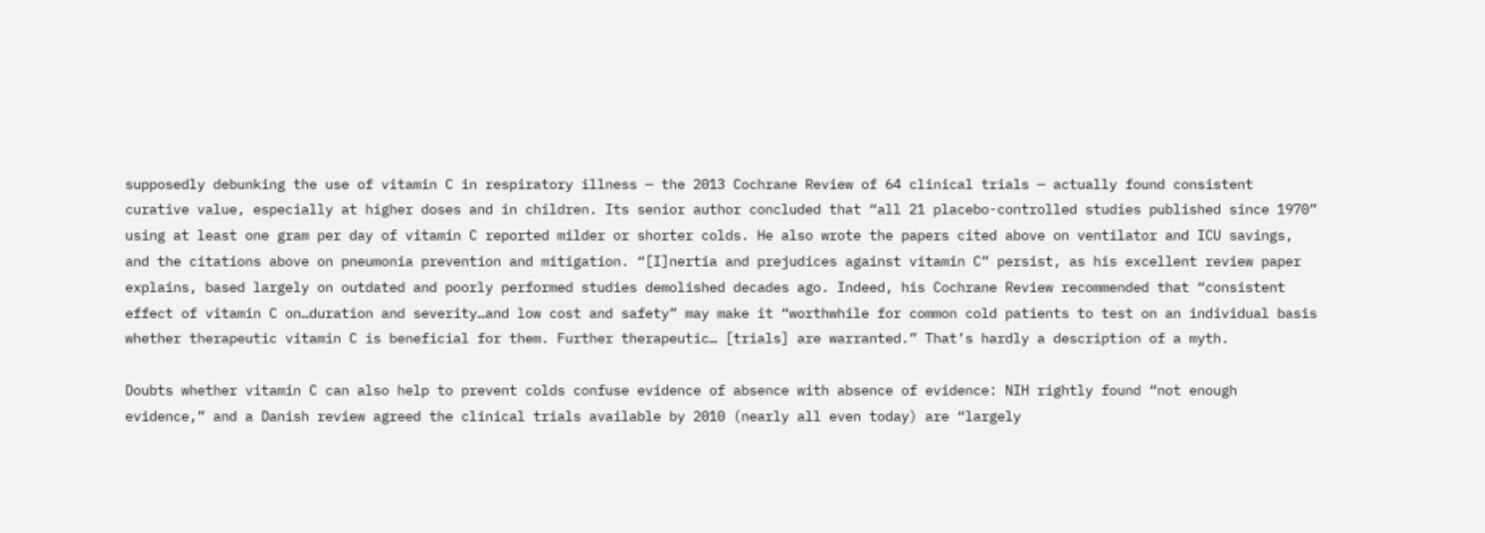supposedly debunking the use of vitamin C in respiratory illness — the 2013 Cochrane Review of 64 clinical trials — actually found consistent curative value, especially at higher doses and in children. Its senior author concluded that “all 21 placebo-controlled studies published since 1970” using at least one gram per day of vitamin C reported milder or shorter colds. He also wrote the papers cited above on ventilator and ICU savings, and the citations above on pneumonia prevention and mitigation. “[I]nertia and prejudices against vitamin C” persist, as his excellent review paper explains, based largely on outdated and poorly performed studies demolished decades ago. Indeed, his Cochrane Review recommended that “consistent effect of vitamin C on…duration and severity…and low cost and safety” may make it “worthwhile for common cold patients to test on an individual basis whether therapeutic vitamin C is beneficial for them. Further therapeutic… [trials] are warranted.” That’s hardly a description of a myth.

Doubts whether vitamin C can also help to prevent colds confuse evidence of absence with absence of evidence: NIH rightly found “not enough evidence,” and a Danish review agreed the clinical trials available by 2010 (nearly all even today) are “largely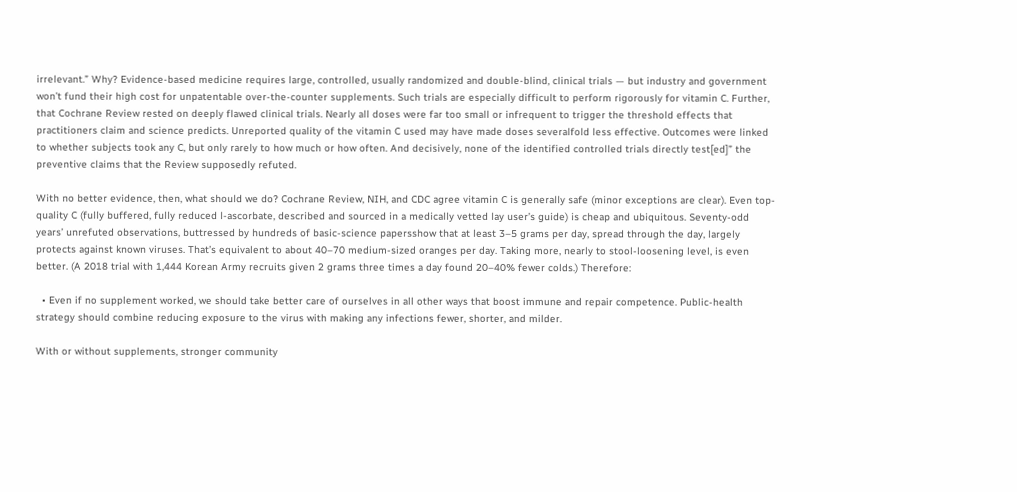irrelevant.” Why? Evidence-based medicine requires large, controlled, usually randomized and double-blind, clinical trials — but industry and government won’t fund their high cost for unpatentable over-the-counter supplements. Such trials are especially difficult to perform rigorously for vitamin C. Further, that Cochrane Review rested on deeply flawed clinical trials. Nearly all doses were far too small or infrequent to trigger the threshold effects that practitioners claim and science predicts. Unreported quality of the vitamin C used may have made doses severalfold less effective. Outcomes were linked to whether subjects took any C, but only rarely to how much or how often. And decisively, none of the identified controlled trials directly test[ed]” the preventive claims that the Review supposedly refuted.

With no better evidence, then, what should we do? Cochrane Review, NIH, and CDC agree vitamin C is generally safe (minor exceptions are clear). Even top-quality C (fully buffered, fully reduced l-ascorbate, described and sourced in a medically vetted lay user’s guide) is cheap and ubiquitous. Seventy-odd years’ unrefuted observations, buttressed by hundreds of basic-science papersshow that at least 3–5 grams per day, spread through the day, largely protects against known viruses. That’s equivalent to about 40–70 medium-sized oranges per day. Taking more, nearly to stool-loosening level, is even better. (A 2018 trial with 1,444 Korean Army recruits given 2 grams three times a day found 20–40% fewer colds.) Therefore:

  • Even if no supplement worked, we should take better care of ourselves in all other ways that boost immune and repair competence. Public-health strategy should combine reducing exposure to the virus with making any infections fewer, shorter, and milder.

With or without supplements, stronger community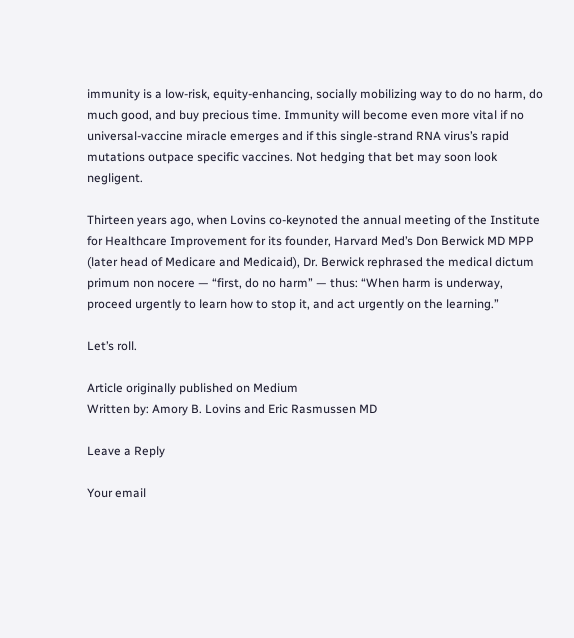immunity is a low-risk, equity-enhancing, socially mobilizing way to do no harm, do much good, and buy precious time. Immunity will become even more vital if no universal-vaccine miracle emerges and if this single-strand RNA virus’s rapid mutations outpace specific vaccines. Not hedging that bet may soon look negligent.

Thirteen years ago, when Lovins co-keynoted the annual meeting of the Institute for Healthcare Improvement for its founder, Harvard Med’s Don Berwick MD MPP (later head of Medicare and Medicaid), Dr. Berwick rephrased the medical dictum primum non nocere — “first, do no harm” — thus: “When harm is underway, proceed urgently to learn how to stop it, and act urgently on the learning.”

Let’s roll.

Article originally published on Medium
Written by: Amory B. Lovins and Eric Rasmussen MD

Leave a Reply

Your email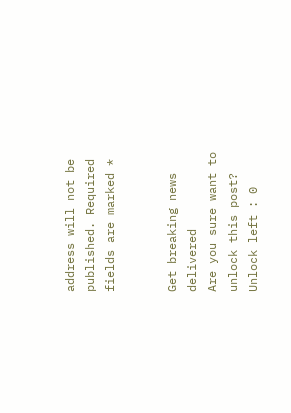address will not be published. Required fields are marked *


Get breaking news delivered
Are you sure want to unlock this post?
Unlock left : 0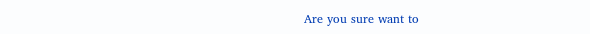Are you sure want to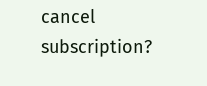cancel subscription?